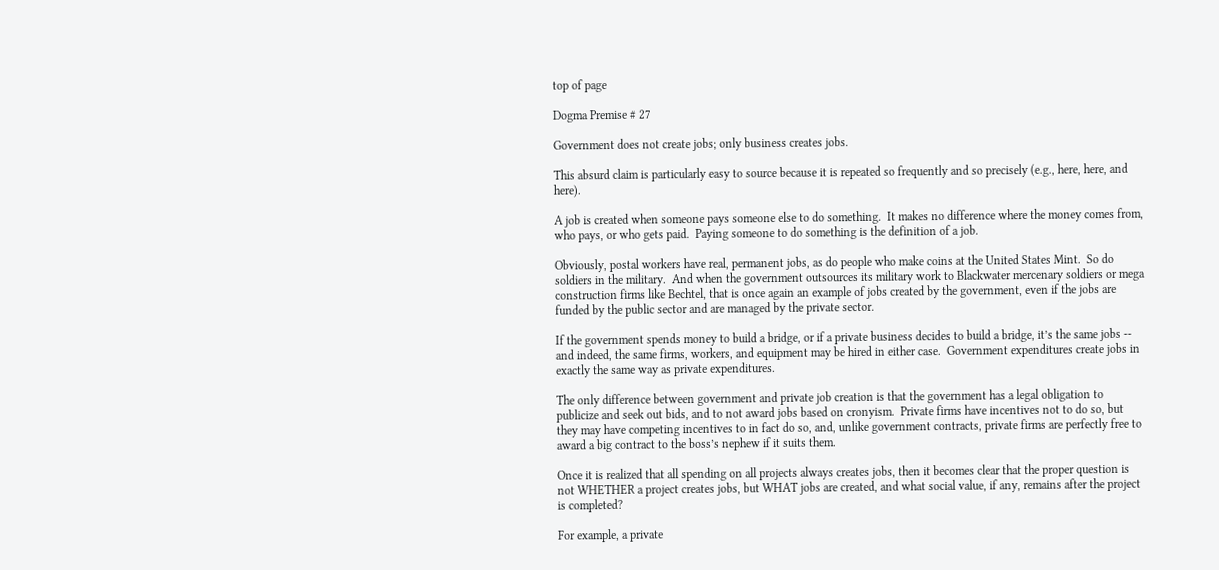top of page

Dogma Premise # 27

Government does not create jobs; only business creates jobs.

This absurd claim is particularly easy to source because it is repeated so frequently and so precisely (e.g., here, here, and here).

A job is created when someone pays someone else to do something.  It makes no difference where the money comes from, who pays, or who gets paid.  Paying someone to do something is the definition of a job.

Obviously, postal workers have real, permanent jobs, as do people who make coins at the United States Mint.  So do soldiers in the military.  And when the government outsources its military work to Blackwater mercenary soldiers or mega construction firms like Bechtel, that is once again an example of jobs created by the government, even if the jobs are funded by the public sector and are managed by the private sector.

If the government spends money to build a bridge, or if a private business decides to build a bridge, it’s the same jobs -- and indeed, the same firms, workers, and equipment may be hired in either case.  Government expenditures create jobs in exactly the same way as private expenditures.

The only difference between government and private job creation is that the government has a legal obligation to publicize and seek out bids, and to not award jobs based on cronyism.  Private firms have incentives not to do so, but they may have competing incentives to in fact do so, and, unlike government contracts, private firms are perfectly free to award a big contract to the boss’s nephew if it suits them.

Once it is realized that all spending on all projects always creates jobs, then it becomes clear that the proper question is not WHETHER a project creates jobs, but WHAT jobs are created, and what social value, if any, remains after the project is completed?

For example, a private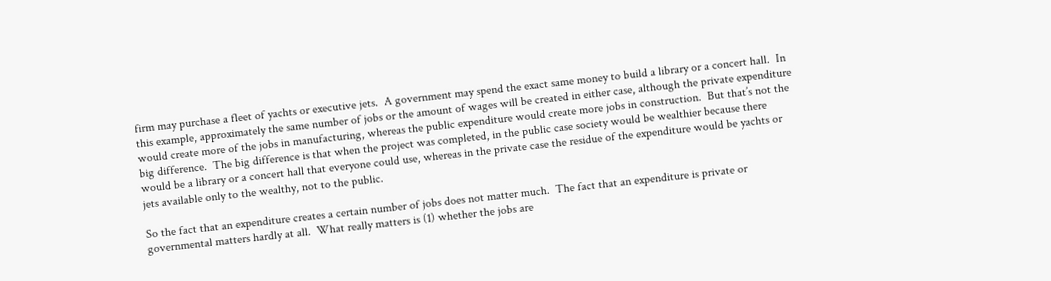firm may purchase a fleet of yachts or executive jets.  A government may spend the exact same money to build a library or a concert hall.  In this example, approximately the same number of jobs or the amount of wages will be created in either case, although the private expenditure would create more of the jobs in manufacturing, whereas the public expenditure would create more jobs in construction.  But that’s not the big difference.  The big difference is that when the project was completed, in the public case society would be wealthier because there would be a library or a concert hall that everyone could use, whereas in the private case the residue of the expenditure would be yachts or jets available only to the wealthy, not to the public.

So the fact that an expenditure creates a certain number of jobs does not matter much.  The fact that an expenditure is private or governmental matters hardly at all.  What really matters is (1) whether the jobs are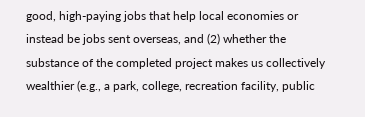good, high-paying jobs that help local economies or instead be jobs sent overseas, and (2) whether the substance of the completed project makes us collectively wealthier (e.g., a park, college, recreation facility, public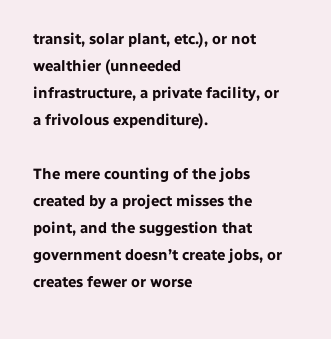transit, solar plant, etc.), or not wealthier (unneeded infrastructure, a private facility, or a frivolous expenditure).

The mere counting of the jobs created by a project misses the point, and the suggestion that government doesn’t create jobs, or creates fewer or worse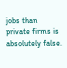jobs than private firms is absolutely false.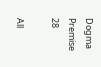Dogma Premise 28

All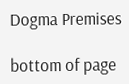Dogma Premises

bottom of page